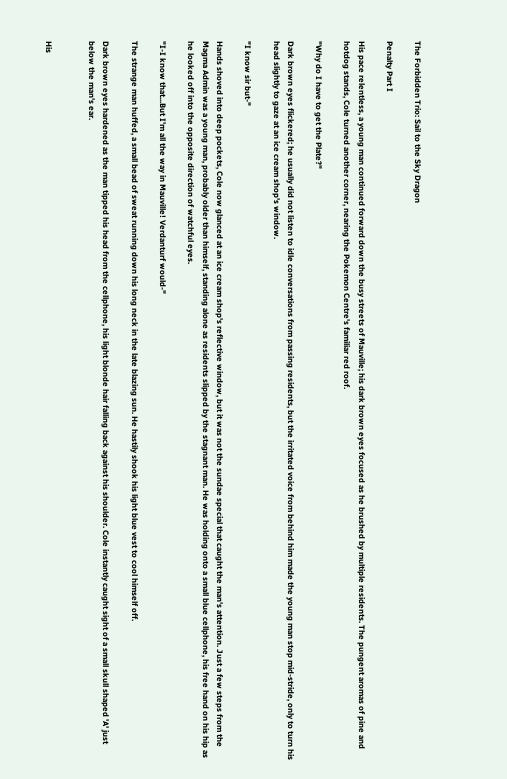The Forbidden Trio: Sail to the Sky Dragon

Penalty Part I

His pace relentless, a young man continued forward down the busy streets of Mauville; his dark brown eyes focused as he brushed by multiple residents. The pungent aromas of pine and hotdog stands, Cole turned another corner, nearing the Pokemon Centre's familiar red roof.

"Why do I have to get the Plate?"

Dark brown eyes flickered; he usually did not listen to idle conversations from passing residents, but the irritated voice from behind him made the young man stop mid-stride, only to turn his head slightly to gaze at an ice cream shop's window.

"I know sir but-"

Hands shoved into deep pockets, Cole now glanced at an ice cream shop's reflective window, but it was not the sundae special that caught the man's attention. Just a few steps from the Magma Admin was a young man, probably older than himself, standing alone as residents slipped by the stagnant man. He was holding onto a small blue cellphone, his free hand on his hip as he looked off into the opposite direction of watchful eyes.

"I-I know that...But I'm all the way in Mauville! Verdanturf would-"

The strange man huffed, a small bead of sweat running down his long neck in the late blazing sun. He hastily shook his light blue vest to cool himself off.

Dark brown eyes hardened as the man tipped his head from the cellphone, his light blonde hair falling back against his shoulder. Cole instantly caught sight of a small skull shaped 'A' just below the man's ear.


His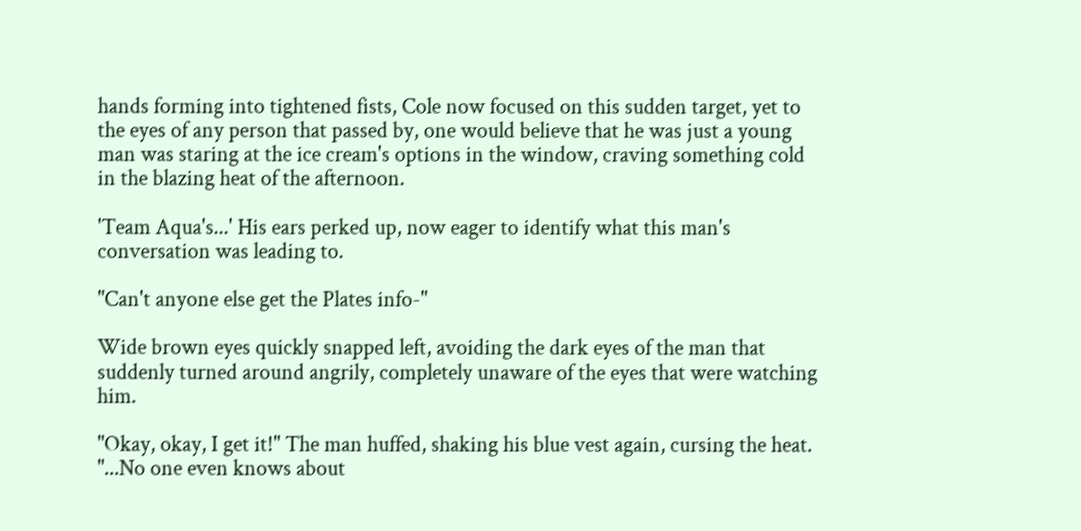hands forming into tightened fists, Cole now focused on this sudden target, yet to the eyes of any person that passed by, one would believe that he was just a young man was staring at the ice cream's options in the window, craving something cold in the blazing heat of the afternoon.

'Team Aqua's...' His ears perked up, now eager to identify what this man's conversation was leading to.

"Can't anyone else get the Plates info-"

Wide brown eyes quickly snapped left, avoiding the dark eyes of the man that suddenly turned around angrily, completely unaware of the eyes that were watching him.

"Okay, okay, I get it!" The man huffed, shaking his blue vest again, cursing the heat. "...No one even knows about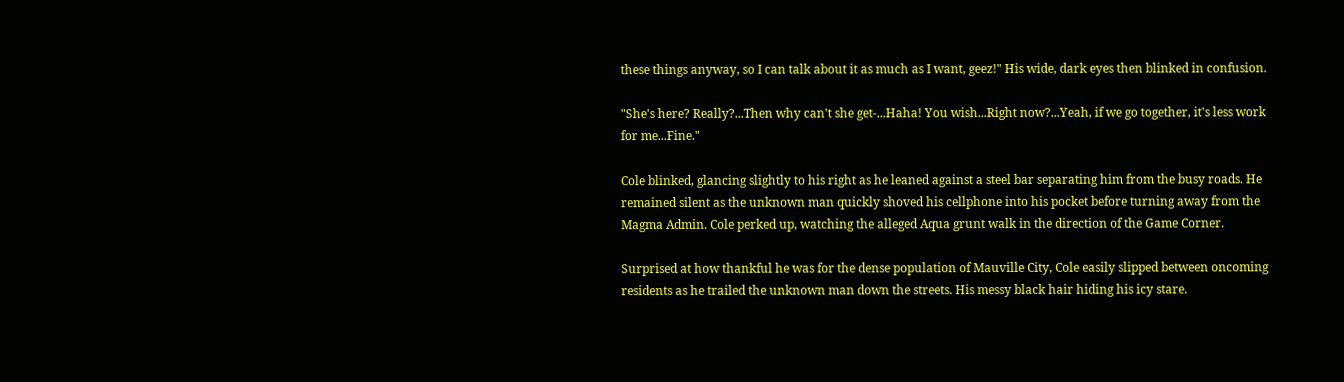these things anyway, so I can talk about it as much as I want, geez!" His wide, dark eyes then blinked in confusion.

"She's here? Really?...Then why can't she get-...Haha! You wish...Right now?...Yeah, if we go together, it's less work for me...Fine."

Cole blinked, glancing slightly to his right as he leaned against a steel bar separating him from the busy roads. He remained silent as the unknown man quickly shoved his cellphone into his pocket before turning away from the Magma Admin. Cole perked up, watching the alleged Aqua grunt walk in the direction of the Game Corner.

Surprised at how thankful he was for the dense population of Mauville City, Cole easily slipped between oncoming residents as he trailed the unknown man down the streets. His messy black hair hiding his icy stare.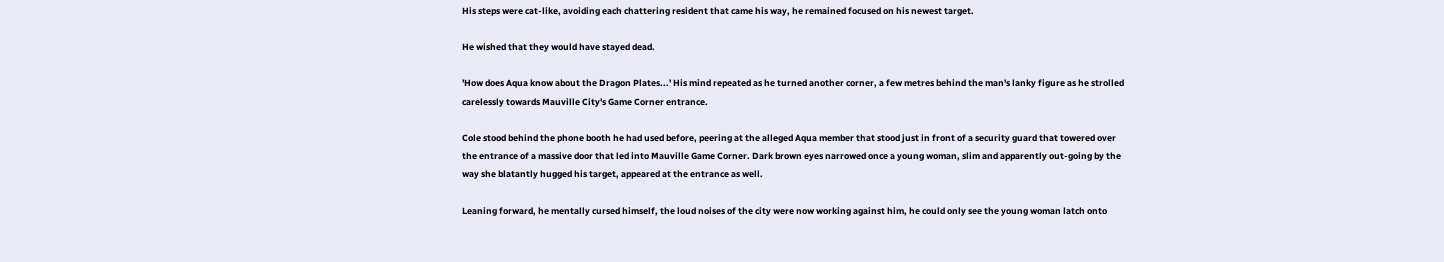His steps were cat-like, avoiding each chattering resident that came his way, he remained focused on his newest target.

He wished that they would have stayed dead.

'How does Aqua know about the Dragon Plates...' His mind repeated as he turned another corner, a few metres behind the man's lanky figure as he strolled carelessly towards Mauville City's Game Corner entrance.

Cole stood behind the phone booth he had used before, peering at the alleged Aqua member that stood just in front of a security guard that towered over the entrance of a massive door that led into Mauville Game Corner. Dark brown eyes narrowed once a young woman, slim and apparently out-going by the way she blatantly hugged his target, appeared at the entrance as well.

Leaning forward, he mentally cursed himself, the loud noises of the city were now working against him, he could only see the young woman latch onto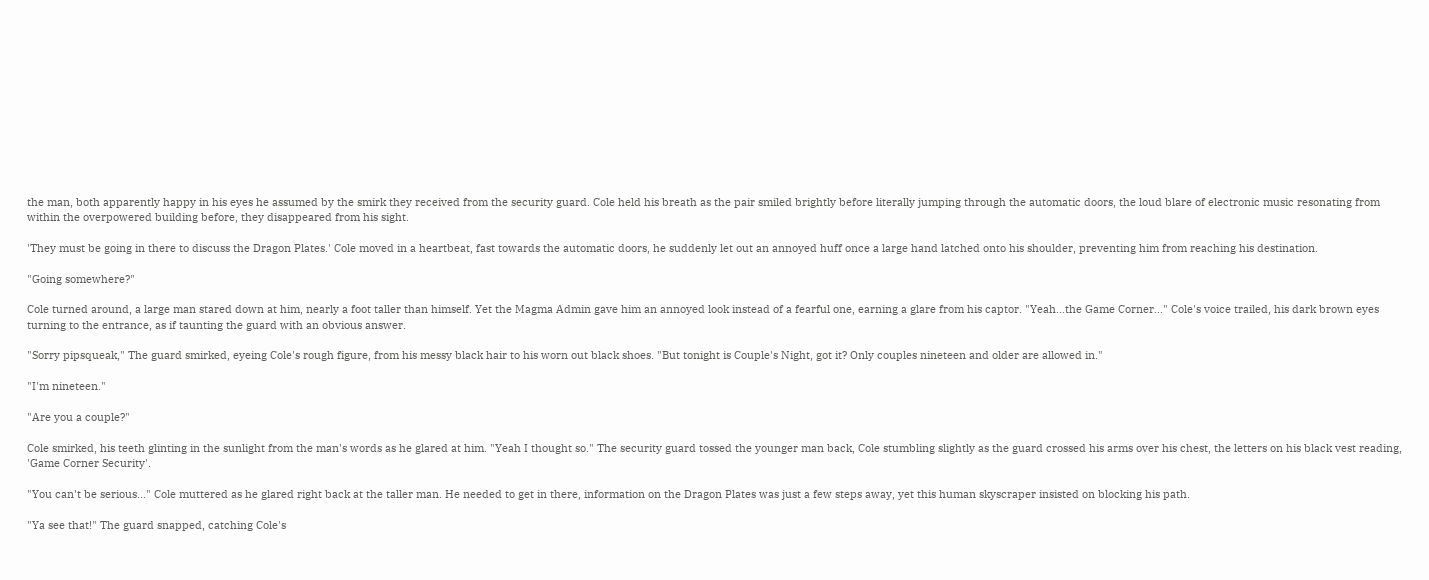the man, both apparently happy in his eyes he assumed by the smirk they received from the security guard. Cole held his breath as the pair smiled brightly before literally jumping through the automatic doors, the loud blare of electronic music resonating from within the overpowered building before, they disappeared from his sight.

'They must be going in there to discuss the Dragon Plates.' Cole moved in a heartbeat, fast towards the automatic doors, he suddenly let out an annoyed huff once a large hand latched onto his shoulder, preventing him from reaching his destination.

"Going somewhere?"

Cole turned around, a large man stared down at him, nearly a foot taller than himself. Yet the Magma Admin gave him an annoyed look instead of a fearful one, earning a glare from his captor. "Yeah...the Game Corner..." Cole's voice trailed, his dark brown eyes turning to the entrance, as if taunting the guard with an obvious answer.

"Sorry pipsqueak," The guard smirked, eyeing Cole's rough figure, from his messy black hair to his worn out black shoes. "But tonight is Couple's Night, got it? Only couples nineteen and older are allowed in."

"I'm nineteen."

"Are you a couple?"

Cole smirked, his teeth glinting in the sunlight from the man's words as he glared at him. "Yeah I thought so." The security guard tossed the younger man back, Cole stumbling slightly as the guard crossed his arms over his chest, the letters on his black vest reading, 'Game Corner Security'.

"You can't be serious..." Cole muttered as he glared right back at the taller man. He needed to get in there, information on the Dragon Plates was just a few steps away, yet this human skyscraper insisted on blocking his path.

"Ya see that!" The guard snapped, catching Cole's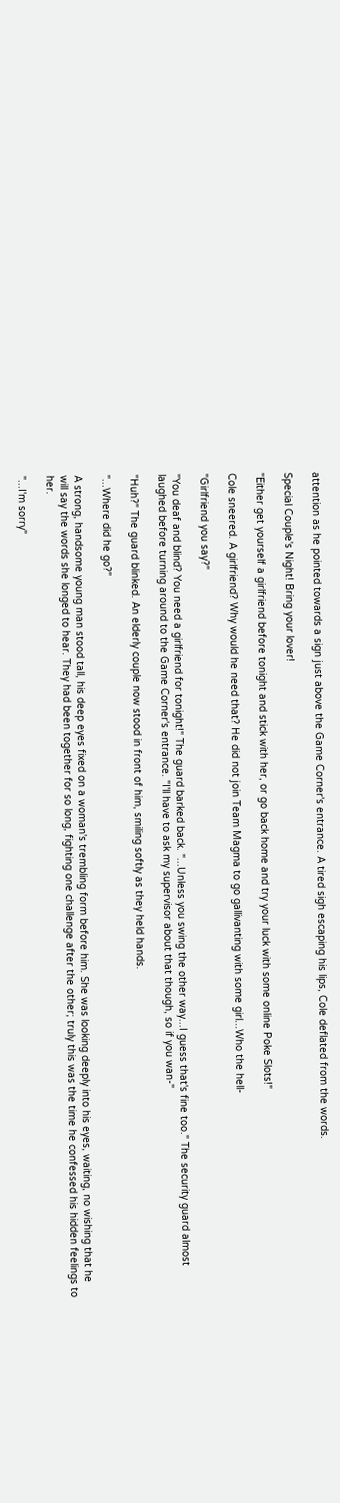attention as he pointed towards a sign just above the Game Corner's entrance. A tired sigh escaping his lips, Cole deflated from the words.

Special Couple's Night! Bring your lover!

"Either get yourself a girlfriend before tonight and stick with her, or go back home and try your luck with some online Poke Slots!"

Cole sneered. A girlfriend? Why would he need that? He did not join Team Magma to go gallivanting with some girl...Who the hell-

"Girlfriend you say?"

"You deaf and blind? You need a girlfriend for tonight!" The guard barked back. "...Unless you swing the other way...I guess that's fine too." The security guard almost laughed before turning around to the Game Corner's entrance. "I'll have to ask my supervisor about that though, so if you wan-"

"Huh?" The guard blinked. An elderly couple now stood in front of him, smiling softly as they held hands.

"...Where did he go?"

A strong, handsome young man stood tall, his deep eyes fixed on a woman's trembling form before him. She was looking deeply into his eyes, waiting, no wishing that he will say the words she longed to hear. They had been together for so long, fighting one challenge after the other; truly this was the time he confessed his hidden feelings to her.

"...I'm sorry"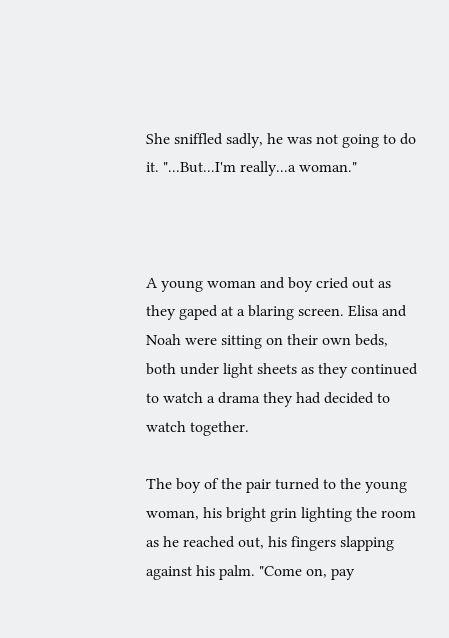She sniffled sadly, he was not going to do it. "...But...I'm really...a woman."



A young woman and boy cried out as they gaped at a blaring screen. Elisa and Noah were sitting on their own beds, both under light sheets as they continued to watch a drama they had decided to watch together.

The boy of the pair turned to the young woman, his bright grin lighting the room as he reached out, his fingers slapping against his palm. "Come on, pay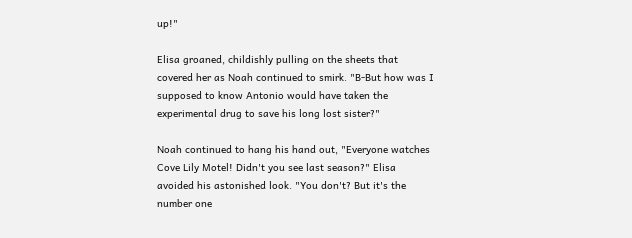up!"

Elisa groaned, childishly pulling on the sheets that covered her as Noah continued to smirk. "B-But how was I supposed to know Antonio would have taken the experimental drug to save his long lost sister?"

Noah continued to hang his hand out, "Everyone watches Cove Lily Motel! Didn't you see last season?" Elisa avoided his astonished look. "You don't? But it's the number one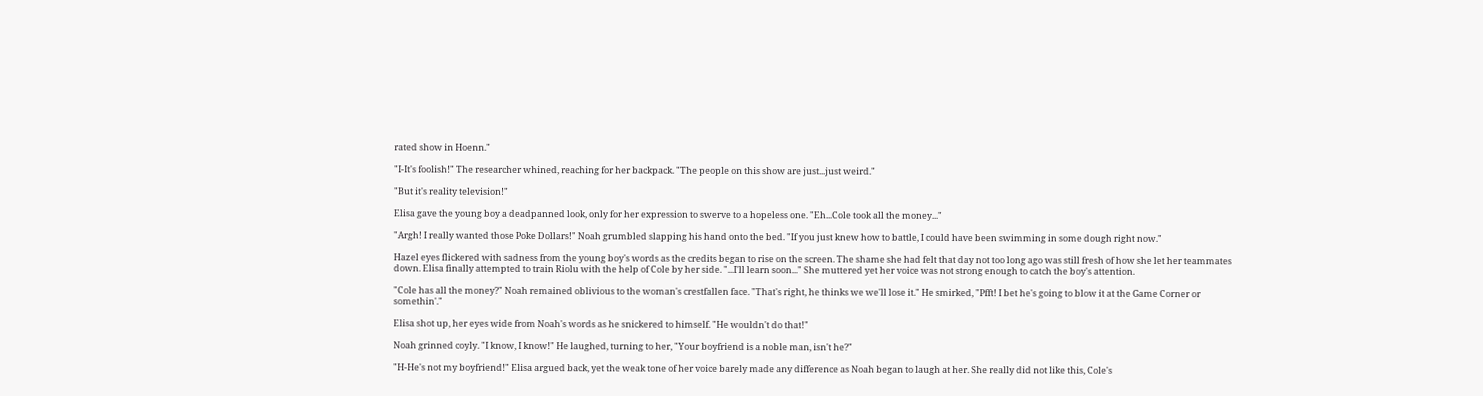rated show in Hoenn."

"I-It's foolish!" The researcher whined, reaching for her backpack. "The people on this show are just...just weird."

"But it's reality television!"

Elisa gave the young boy a deadpanned look, only for her expression to swerve to a hopeless one. "Eh...Cole took all the money..."

"Argh! I really wanted those Poke Dollars!" Noah grumbled slapping his hand onto the bed. "If you just knew how to battle, I could have been swimming in some dough right now."

Hazel eyes flickered with sadness from the young boy's words as the credits began to rise on the screen. The shame she had felt that day not too long ago was still fresh of how she let her teammates down. Elisa finally attempted to train Riolu with the help of Cole by her side. "...I'll learn soon..." She muttered yet her voice was not strong enough to catch the boy's attention.

"Cole has all the money?" Noah remained oblivious to the woman's crestfallen face. "That's right, he thinks we we'll lose it." He smirked, "Pfft! I bet he's going to blow it at the Game Corner or somethin'."

Elisa shot up, her eyes wide from Noah's words as he snickered to himself. "He wouldn't do that!"

Noah grinned coyly. "I know, I know!" He laughed, turning to her, "Your boyfriend is a noble man, isn't he?"

"H-He's not my boyfriend!" Elisa argued back, yet the weak tone of her voice barely made any difference as Noah began to laugh at her. She really did not like this, Cole's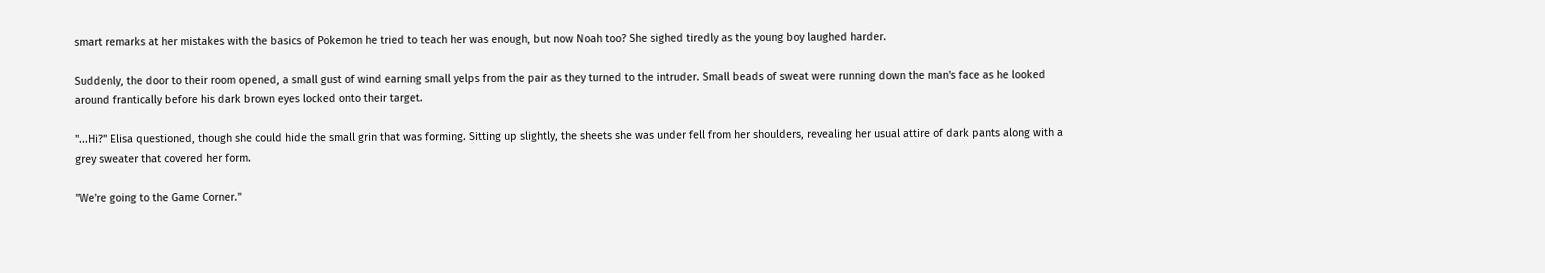smart remarks at her mistakes with the basics of Pokemon he tried to teach her was enough, but now Noah too? She sighed tiredly as the young boy laughed harder.

Suddenly, the door to their room opened, a small gust of wind earning small yelps from the pair as they turned to the intruder. Small beads of sweat were running down the man's face as he looked around frantically before his dark brown eyes locked onto their target.

"...Hi?" Elisa questioned, though she could hide the small grin that was forming. Sitting up slightly, the sheets she was under fell from her shoulders, revealing her usual attire of dark pants along with a grey sweater that covered her form.

"We're going to the Game Corner."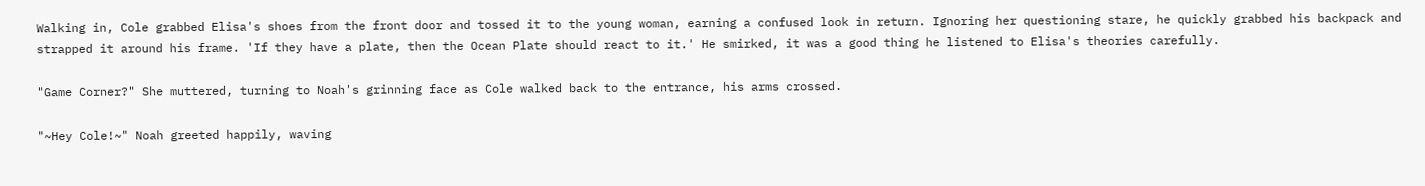Walking in, Cole grabbed Elisa's shoes from the front door and tossed it to the young woman, earning a confused look in return. Ignoring her questioning stare, he quickly grabbed his backpack and strapped it around his frame. 'If they have a plate, then the Ocean Plate should react to it.' He smirked, it was a good thing he listened to Elisa's theories carefully.

"Game Corner?" She muttered, turning to Noah's grinning face as Cole walked back to the entrance, his arms crossed.

"~Hey Cole!~" Noah greeted happily, waving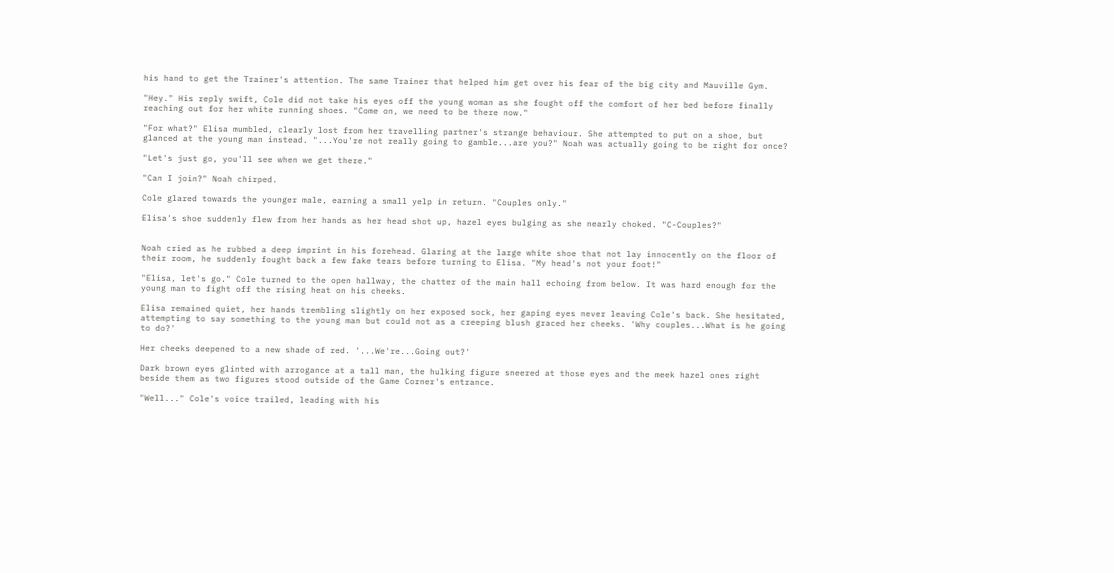his hand to get the Trainer's attention. The same Trainer that helped him get over his fear of the big city and Mauville Gym.

"Hey." His reply swift, Cole did not take his eyes off the young woman as she fought off the comfort of her bed before finally reaching out for her white running shoes. "Come on, we need to be there now."

"For what?" Elisa mumbled, clearly lost from her travelling partner's strange behaviour. She attempted to put on a shoe, but glanced at the young man instead. "...You're not really going to gamble...are you?" Noah was actually going to be right for once?

"Let's just go, you'll see when we get there."

"Can I join?" Noah chirped.

Cole glared towards the younger male, earning a small yelp in return. "Couples only."

Elisa's shoe suddenly flew from her hands as her head shot up, hazel eyes bulging as she nearly choked. "C-Couples?"


Noah cried as he rubbed a deep imprint in his forehead. Glaring at the large white shoe that not lay innocently on the floor of their room, he suddenly fought back a few fake tears before turning to Elisa. "My head's not your foot!"

"Elisa, let's go." Cole turned to the open hallway, the chatter of the main hall echoing from below. It was hard enough for the young man to fight off the rising heat on his cheeks.

Elisa remained quiet, her hands trembling slightly on her exposed sock, her gaping eyes never leaving Cole's back. She hesitated, attempting to say something to the young man but could not as a creeping blush graced her cheeks. 'Why couples...What is he going to do?'

Her cheeks deepened to a new shade of red. '...We're...Going out?'

Dark brown eyes glinted with arrogance at a tall man, the hulking figure sneered at those eyes and the meek hazel ones right beside them as two figures stood outside of the Game Corner's entrance.

"Well..." Cole's voice trailed, leading with his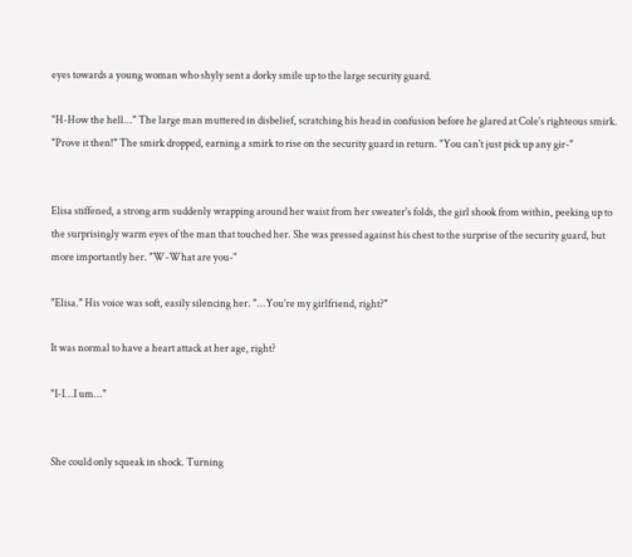eyes towards a young woman who shyly sent a dorky smile up to the large security guard.

"H-How the hell..." The large man muttered in disbelief, scratching his head in confusion before he glared at Cole's righteous smirk. "Prove it then!" The smirk dropped, earning a smirk to rise on the security guard in return. "You can't just pick up any gir-"


Elisa stiffened, a strong arm suddenly wrapping around her waist from her sweater's folds, the girl shook from within, peeking up to the surprisingly warm eyes of the man that touched her. She was pressed against his chest to the surprise of the security guard, but more importantly her. "W-What are you-"

"Elisa." His voice was soft, easily silencing her. "...You're my girlfriend, right?"

It was normal to have a heart attack at her age, right?

"I-I...I um..."


She could only squeak in shock. Turning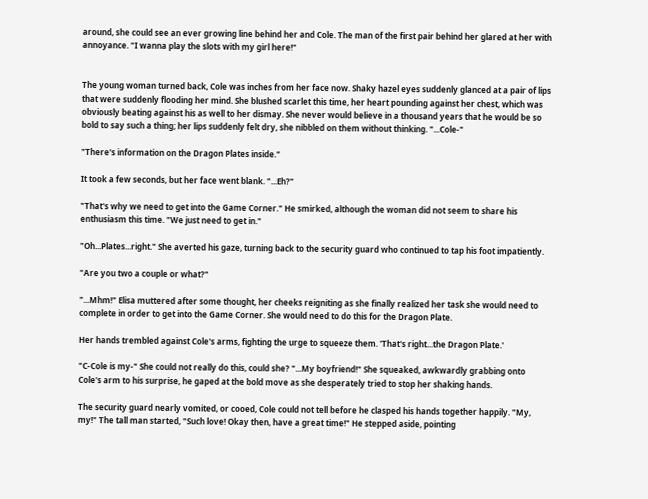around, she could see an ever growing line behind her and Cole. The man of the first pair behind her glared at her with annoyance. "I wanna play the slots with my girl here!"


The young woman turned back, Cole was inches from her face now. Shaky hazel eyes suddenly glanced at a pair of lips that were suddenly flooding her mind. She blushed scarlet this time, her heart pounding against her chest, which was obviously beating against his as well to her dismay. She never would believe in a thousand years that he would be so bold to say such a thing; her lips suddenly felt dry, she nibbled on them without thinking. "...Cole-"

"There's information on the Dragon Plates inside."

It took a few seconds, but her face went blank. "...Eh?"

"That's why we need to get into the Game Corner." He smirked, although the woman did not seem to share his enthusiasm this time. "We just need to get in."

"Oh...Plates...right." She averted his gaze, turning back to the security guard who continued to tap his foot impatiently.

"Are you two a couple or what?"

"...Mhm!" Elisa muttered after some thought, her cheeks reigniting as she finally realized her task she would need to complete in order to get into the Game Corner. She would need to do this for the Dragon Plate.

Her hands trembled against Cole's arms, fighting the urge to squeeze them. 'That's right...the Dragon Plate.'

"C-Cole is my-" She could not really do this, could she? "...My boyfriend!" She squeaked, awkwardly grabbing onto Cole's arm to his surprise, he gaped at the bold move as she desperately tried to stop her shaking hands.

The security guard nearly vomited, or cooed, Cole could not tell before he clasped his hands together happily. "My, my!" The tall man started, "Such love! Okay then, have a great time!" He stepped aside, pointing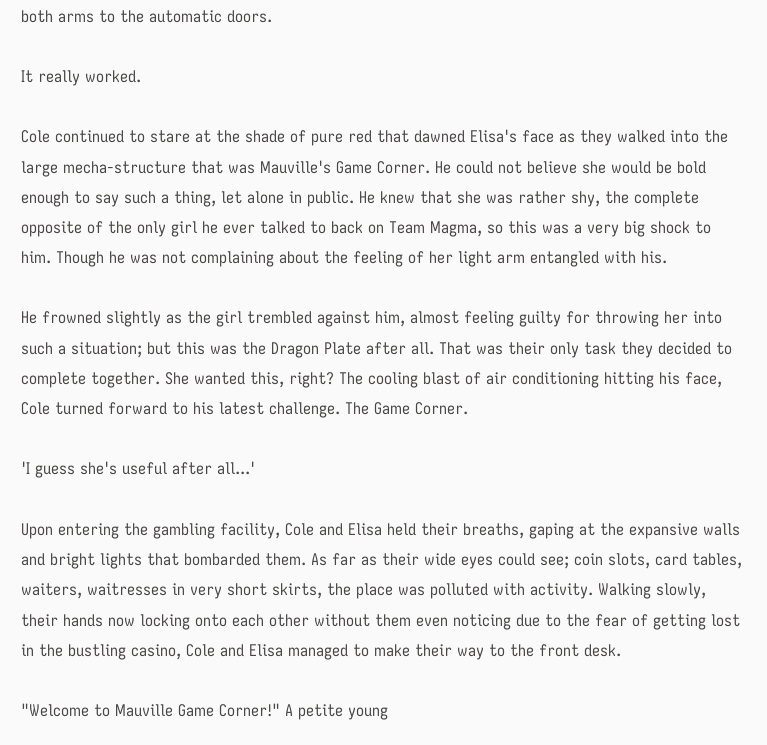both arms to the automatic doors.

It really worked.

Cole continued to stare at the shade of pure red that dawned Elisa's face as they walked into the large mecha-structure that was Mauville's Game Corner. He could not believe she would be bold enough to say such a thing, let alone in public. He knew that she was rather shy, the complete opposite of the only girl he ever talked to back on Team Magma, so this was a very big shock to him. Though he was not complaining about the feeling of her light arm entangled with his.

He frowned slightly as the girl trembled against him, almost feeling guilty for throwing her into such a situation; but this was the Dragon Plate after all. That was their only task they decided to complete together. She wanted this, right? The cooling blast of air conditioning hitting his face, Cole turned forward to his latest challenge. The Game Corner.

'I guess she's useful after all...'

Upon entering the gambling facility, Cole and Elisa held their breaths, gaping at the expansive walls and bright lights that bombarded them. As far as their wide eyes could see; coin slots, card tables, waiters, waitresses in very short skirts, the place was polluted with activity. Walking slowly, their hands now locking onto each other without them even noticing due to the fear of getting lost in the bustling casino, Cole and Elisa managed to make their way to the front desk.

"Welcome to Mauville Game Corner!" A petite young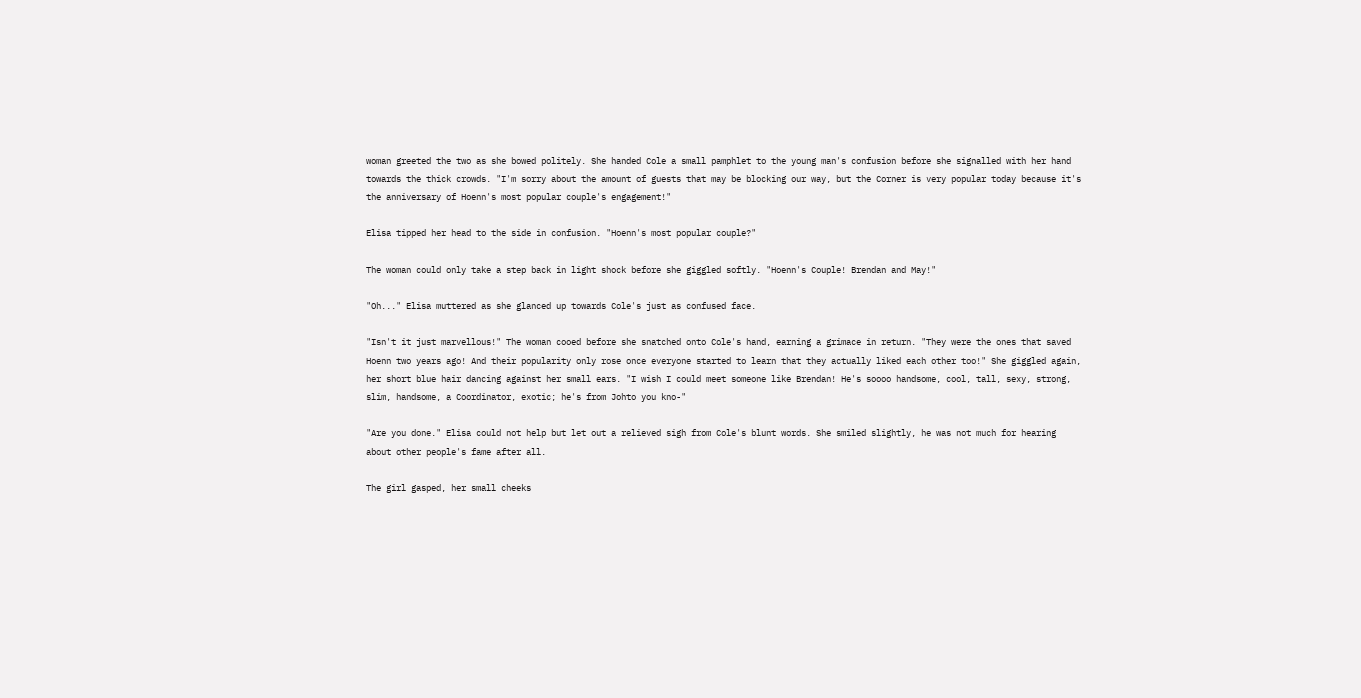woman greeted the two as she bowed politely. She handed Cole a small pamphlet to the young man's confusion before she signalled with her hand towards the thick crowds. "I'm sorry about the amount of guests that may be blocking our way, but the Corner is very popular today because it's the anniversary of Hoenn's most popular couple's engagement!"

Elisa tipped her head to the side in confusion. "Hoenn's most popular couple?"

The woman could only take a step back in light shock before she giggled softly. "Hoenn's Couple! Brendan and May!"

"Oh..." Elisa muttered as she glanced up towards Cole's just as confused face.

"Isn't it just marvellous!" The woman cooed before she snatched onto Cole's hand, earning a grimace in return. "They were the ones that saved Hoenn two years ago! And their popularity only rose once everyone started to learn that they actually liked each other too!" She giggled again, her short blue hair dancing against her small ears. "I wish I could meet someone like Brendan! He's soooo handsome, cool, tall, sexy, strong, slim, handsome, a Coordinator, exotic; he's from Johto you kno-"

"Are you done." Elisa could not help but let out a relieved sigh from Cole's blunt words. She smiled slightly, he was not much for hearing about other people's fame after all.

The girl gasped, her small cheeks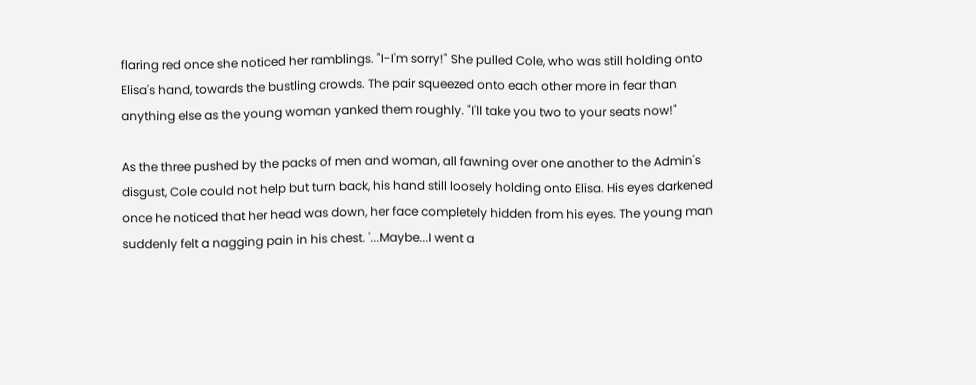flaring red once she noticed her ramblings. "I-I'm sorry!" She pulled Cole, who was still holding onto Elisa's hand, towards the bustling crowds. The pair squeezed onto each other more in fear than anything else as the young woman yanked them roughly. "I'll take you two to your seats now!"

As the three pushed by the packs of men and woman, all fawning over one another to the Admin's disgust, Cole could not help but turn back, his hand still loosely holding onto Elisa. His eyes darkened once he noticed that her head was down, her face completely hidden from his eyes. The young man suddenly felt a nagging pain in his chest. '...Maybe...I went a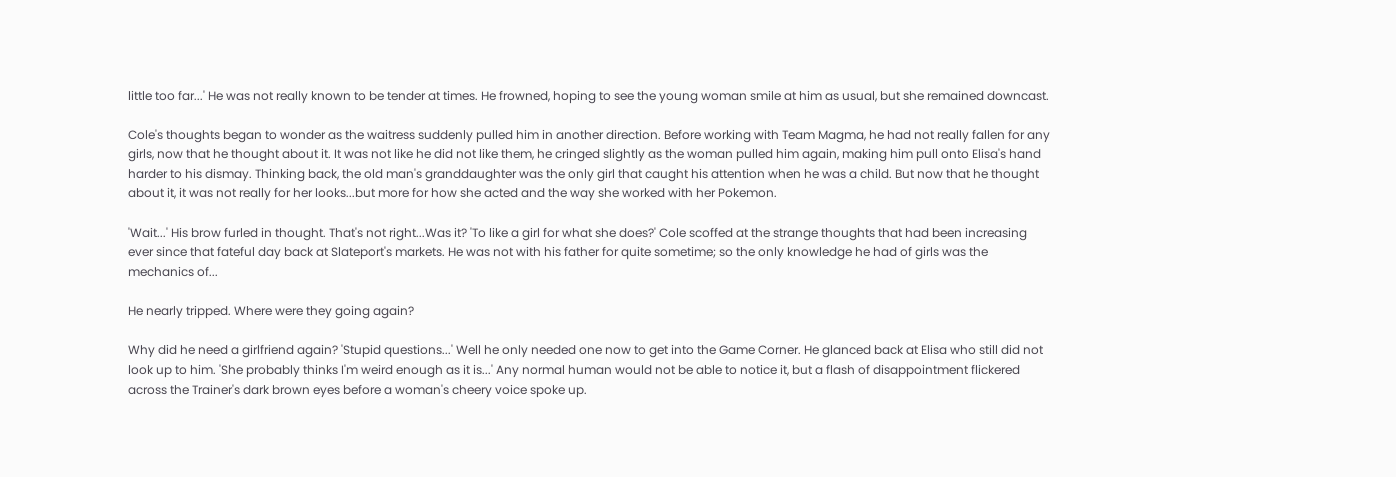little too far...' He was not really known to be tender at times. He frowned, hoping to see the young woman smile at him as usual, but she remained downcast.

Cole's thoughts began to wonder as the waitress suddenly pulled him in another direction. Before working with Team Magma, he had not really fallen for any girls, now that he thought about it. It was not like he did not like them, he cringed slightly as the woman pulled him again, making him pull onto Elisa's hand harder to his dismay. Thinking back, the old man's granddaughter was the only girl that caught his attention when he was a child. But now that he thought about it, it was not really for her looks...but more for how she acted and the way she worked with her Pokemon.

'Wait...' His brow furled in thought. That's not right...Was it? 'To like a girl for what she does?' Cole scoffed at the strange thoughts that had been increasing ever since that fateful day back at Slateport's markets. He was not with his father for quite sometime; so the only knowledge he had of girls was the mechanics of...

He nearly tripped. Where were they going again?

Why did he need a girlfriend again? 'Stupid questions...' Well he only needed one now to get into the Game Corner. He glanced back at Elisa who still did not look up to him. 'She probably thinks I'm weird enough as it is...' Any normal human would not be able to notice it, but a flash of disappointment flickered across the Trainer's dark brown eyes before a woman's cheery voice spoke up.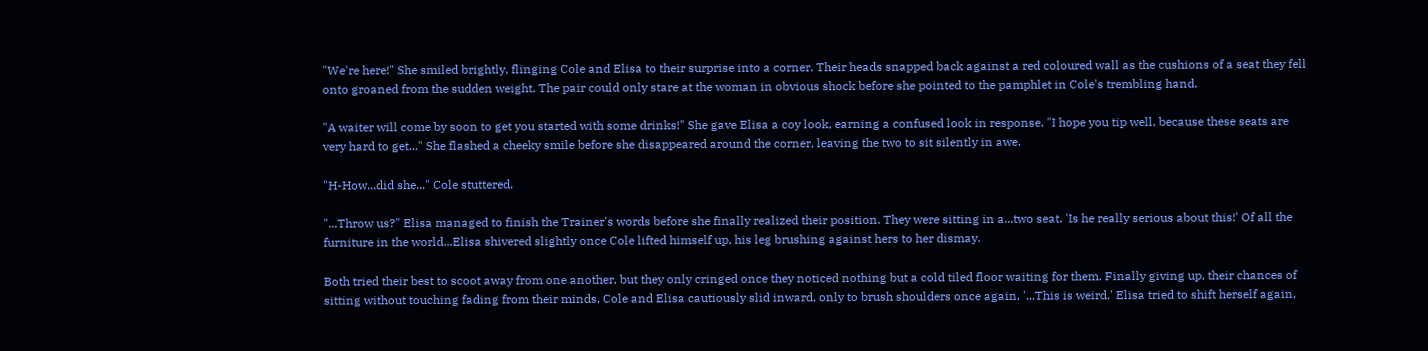"We're here!" She smiled brightly, flinging Cole and Elisa to their surprise into a corner. Their heads snapped back against a red coloured wall as the cushions of a seat they fell onto groaned from the sudden weight. The pair could only stare at the woman in obvious shock before she pointed to the pamphlet in Cole's trembling hand.

"A waiter will come by soon to get you started with some drinks!" She gave Elisa a coy look, earning a confused look in response. "I hope you tip well, because these seats are very hard to get..." She flashed a cheeky smile before she disappeared around the corner, leaving the two to sit silently in awe.

"H-How...did she..." Cole stuttered.

"...Throw us?" Elisa managed to finish the Trainer's words before she finally realized their position. They were sitting in a...two seat. 'Is he really serious about this!' Of all the furniture in the world...Elisa shivered slightly once Cole lifted himself up, his leg brushing against hers to her dismay.

Both tried their best to scoot away from one another, but they only cringed once they noticed nothing but a cold tiled floor waiting for them. Finally giving up, their chances of sitting without touching fading from their minds, Cole and Elisa cautiously slid inward, only to brush shoulders once again. '...This is weird.' Elisa tried to shift herself again,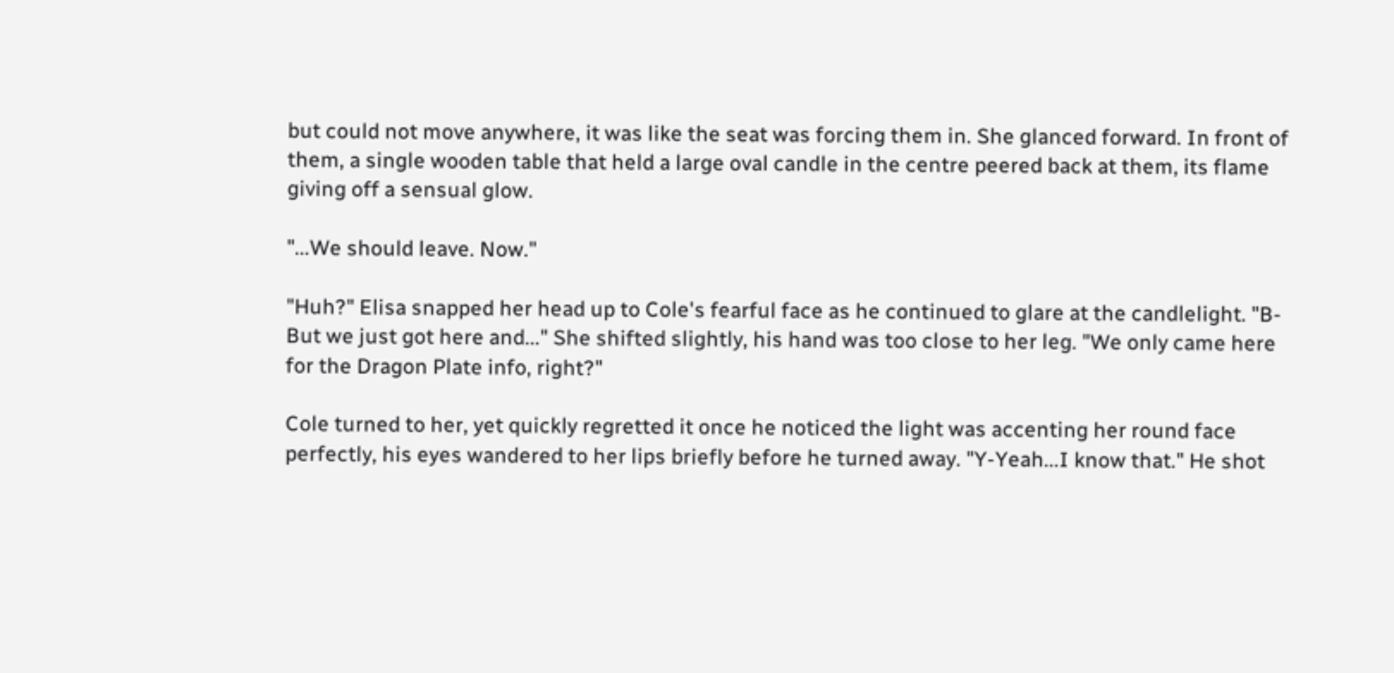but could not move anywhere, it was like the seat was forcing them in. She glanced forward. In front of them, a single wooden table that held a large oval candle in the centre peered back at them, its flame giving off a sensual glow.

"...We should leave. Now."

"Huh?" Elisa snapped her head up to Cole's fearful face as he continued to glare at the candlelight. "B-But we just got here and..." She shifted slightly, his hand was too close to her leg. "We only came here for the Dragon Plate info, right?"

Cole turned to her, yet quickly regretted it once he noticed the light was accenting her round face perfectly, his eyes wandered to her lips briefly before he turned away. "Y-Yeah...I know that." He shot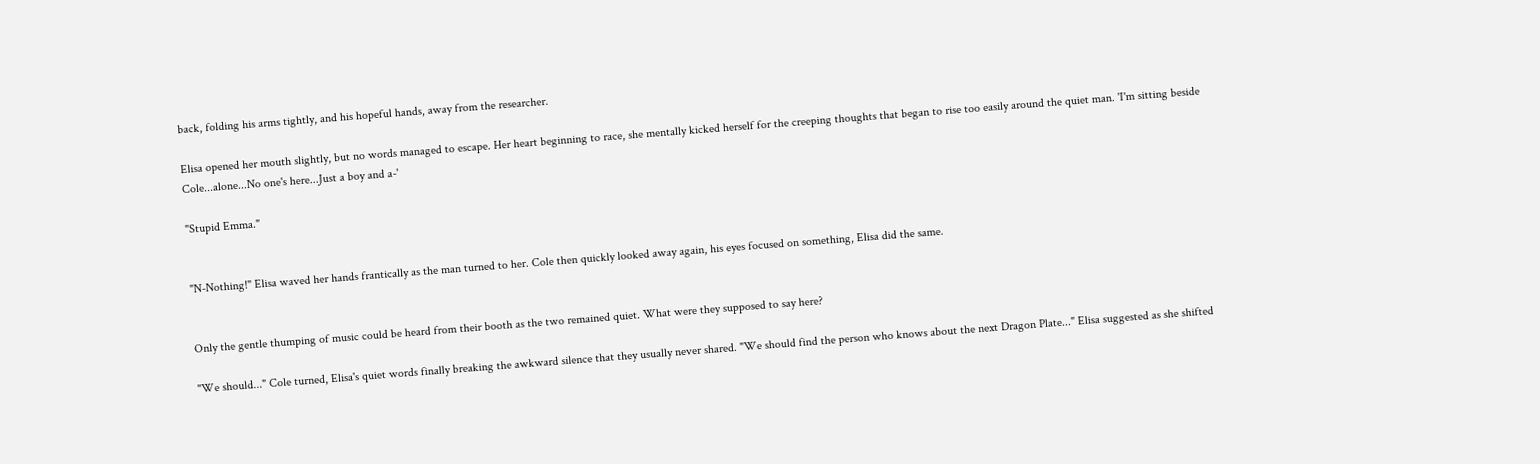back, folding his arms tightly, and his hopeful hands, away from the researcher.

Elisa opened her mouth slightly, but no words managed to escape. Her heart beginning to race, she mentally kicked herself for the creeping thoughts that began to rise too easily around the quiet man. 'I'm sitting beside Cole...alone...No one's here...Just a boy and a-'

"Stupid Emma."


"N-Nothing!" Elisa waved her hands frantically as the man turned to her. Cole then quickly looked away again, his eyes focused on something, Elisa did the same.


Only the gentle thumping of music could be heard from their booth as the two remained quiet. What were they supposed to say here?

"We should..." Cole turned, Elisa's quiet words finally breaking the awkward silence that they usually never shared. "We should find the person who knows about the next Dragon Plate..." Elisa suggested as she shifted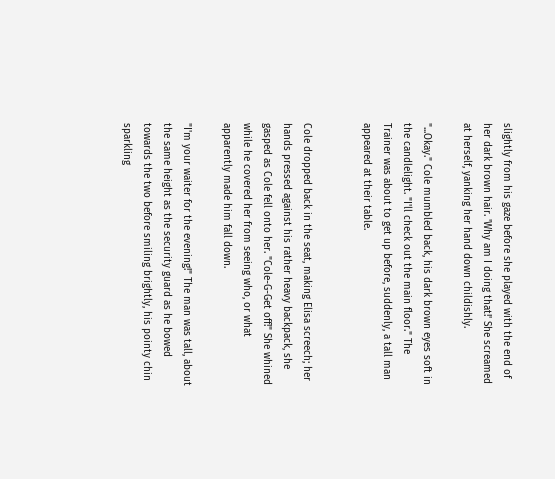slightly from his gaze before she played with the end of her dark brown hair. 'Why am I doing that!' She screamed at herself, yanking her hand down childishly.

"...Okay." Cole mumbled back, his dark brown eyes soft in the candlelight. "I'll check out the main floor." The Trainer was about to get up before, suddenly, a tall man appeared at their table.


Cole dropped back in the seat, making Elisa screech; her hands pressed against his rather heavy backpack, she gasped as Cole fell onto her. "Cole-G-Get off!" She whined while he covered her from seeing who, or what apparently made him fall down.

"I'm your waiter for the evening!" The man was tall, about the same height as the security guard as he bowed towards the two before smiling brightly, his pointy chin sparkling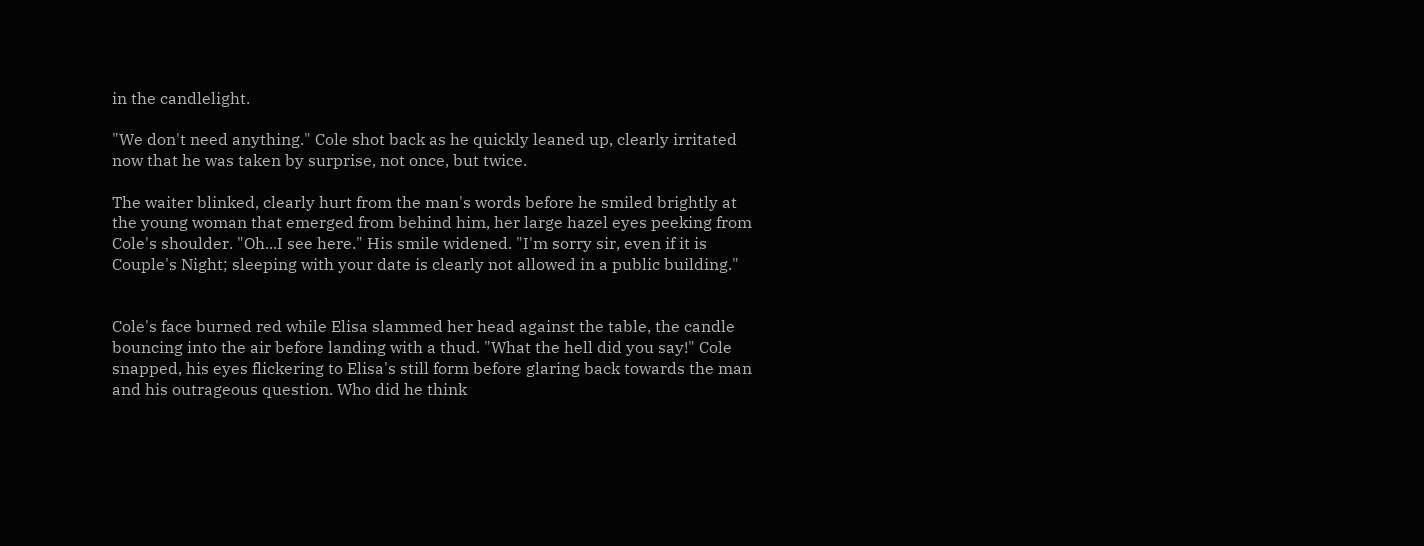in the candlelight.

"We don't need anything." Cole shot back as he quickly leaned up, clearly irritated now that he was taken by surprise, not once, but twice.

The waiter blinked, clearly hurt from the man's words before he smiled brightly at the young woman that emerged from behind him, her large hazel eyes peeking from Cole's shoulder. "Oh...I see here." His smile widened. "I'm sorry sir, even if it is Couple's Night; sleeping with your date is clearly not allowed in a public building."


Cole's face burned red while Elisa slammed her head against the table, the candle bouncing into the air before landing with a thud. "What the hell did you say!" Cole snapped, his eyes flickering to Elisa's still form before glaring back towards the man and his outrageous question. Who did he think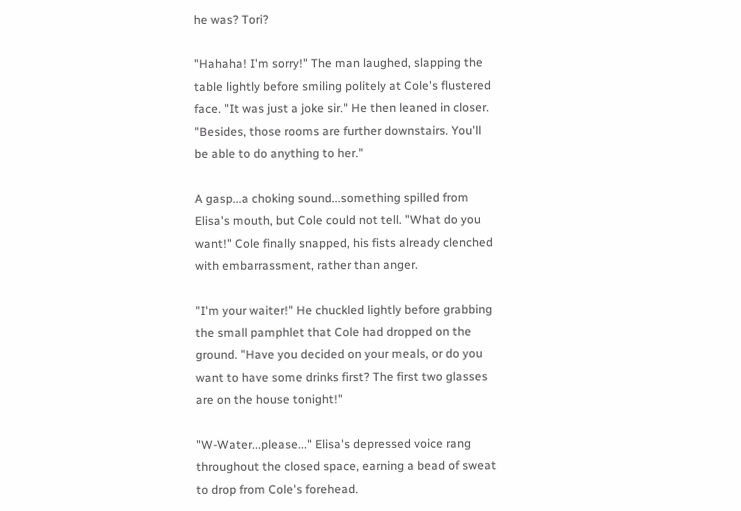he was? Tori?

"Hahaha! I'm sorry!" The man laughed, slapping the table lightly before smiling politely at Cole's flustered face. "It was just a joke sir." He then leaned in closer. "Besides, those rooms are further downstairs. You'll be able to do anything to her."

A gasp...a choking sound...something spilled from Elisa's mouth, but Cole could not tell. "What do you want!" Cole finally snapped, his fists already clenched with embarrassment, rather than anger.

"I'm your waiter!" He chuckled lightly before grabbing the small pamphlet that Cole had dropped on the ground. "Have you decided on your meals, or do you want to have some drinks first? The first two glasses are on the house tonight!"

"W-Water...please..." Elisa's depressed voice rang throughout the closed space, earning a bead of sweat to drop from Cole's forehead.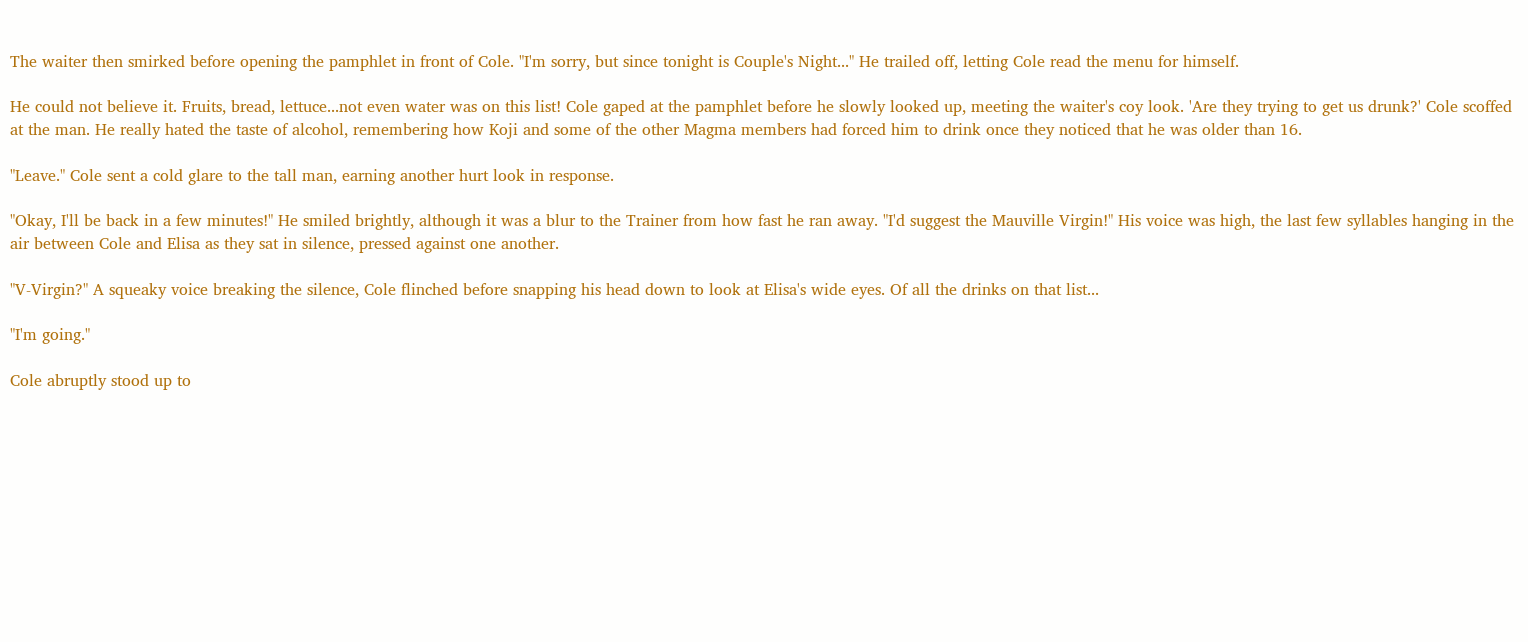The waiter then smirked before opening the pamphlet in front of Cole. "I'm sorry, but since tonight is Couple's Night..." He trailed off, letting Cole read the menu for himself.

He could not believe it. Fruits, bread, lettuce...not even water was on this list! Cole gaped at the pamphlet before he slowly looked up, meeting the waiter's coy look. 'Are they trying to get us drunk?' Cole scoffed at the man. He really hated the taste of alcohol, remembering how Koji and some of the other Magma members had forced him to drink once they noticed that he was older than 16.

"Leave." Cole sent a cold glare to the tall man, earning another hurt look in response.

"Okay, I'll be back in a few minutes!" He smiled brightly, although it was a blur to the Trainer from how fast he ran away. "I'd suggest the Mauville Virgin!" His voice was high, the last few syllables hanging in the air between Cole and Elisa as they sat in silence, pressed against one another.

"V-Virgin?" A squeaky voice breaking the silence, Cole flinched before snapping his head down to look at Elisa's wide eyes. Of all the drinks on that list...

"I'm going."

Cole abruptly stood up to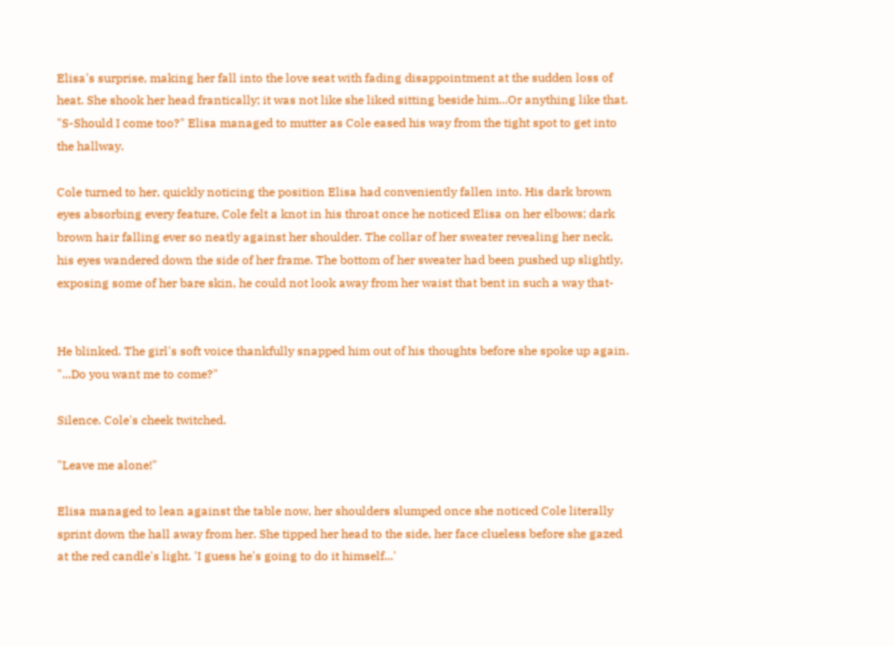Elisa's surprise, making her fall into the love seat with fading disappointment at the sudden loss of heat. She shook her head frantically; it was not like she liked sitting beside him...Or anything like that. "S-Should I come too?" Elisa managed to mutter as Cole eased his way from the tight spot to get into the hallway.

Cole turned to her, quickly noticing the position Elisa had conveniently fallen into. His dark brown eyes absorbing every feature, Cole felt a knot in his throat once he noticed Elisa on her elbows; dark brown hair falling ever so neatly against her shoulder. The collar of her sweater revealing her neck, his eyes wandered down the side of her frame. The bottom of her sweater had been pushed up slightly, exposing some of her bare skin, he could not look away from her waist that bent in such a way that-


He blinked. The girl's soft voice thankfully snapped him out of his thoughts before she spoke up again. "...Do you want me to come?"

Silence. Cole's cheek twitched.

"Leave me alone!"

Elisa managed to lean against the table now, her shoulders slumped once she noticed Cole literally sprint down the hall away from her. She tipped her head to the side, her face clueless before she gazed at the red candle's light. 'I guess he's going to do it himself...'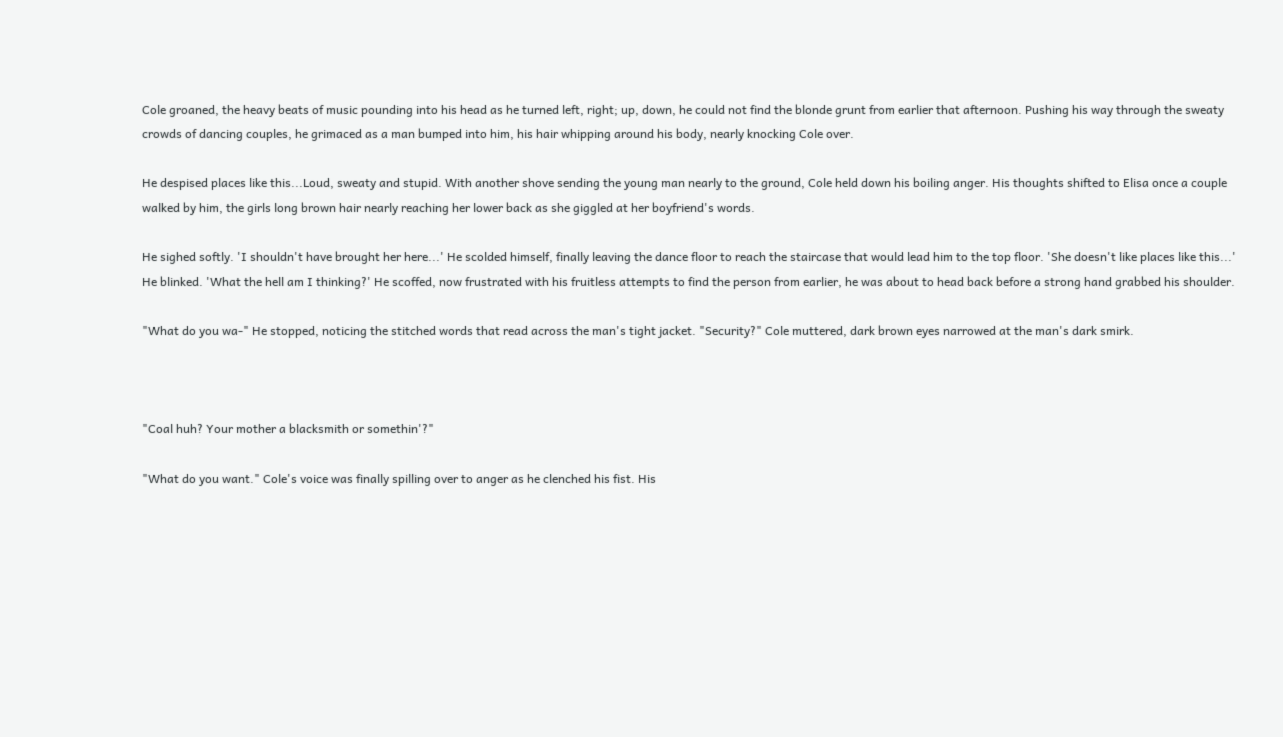Cole groaned, the heavy beats of music pounding into his head as he turned left, right; up, down, he could not find the blonde grunt from earlier that afternoon. Pushing his way through the sweaty crowds of dancing couples, he grimaced as a man bumped into him, his hair whipping around his body, nearly knocking Cole over.

He despised places like this...Loud, sweaty and stupid. With another shove sending the young man nearly to the ground, Cole held down his boiling anger. His thoughts shifted to Elisa once a couple walked by him, the girls long brown hair nearly reaching her lower back as she giggled at her boyfriend's words.

He sighed softly. 'I shouldn't have brought her here...' He scolded himself, finally leaving the dance floor to reach the staircase that would lead him to the top floor. 'She doesn't like places like this...' He blinked. 'What the hell am I thinking?' He scoffed, now frustrated with his fruitless attempts to find the person from earlier, he was about to head back before a strong hand grabbed his shoulder.

"What do you wa-" He stopped, noticing the stitched words that read across the man's tight jacket. "Security?" Cole muttered, dark brown eyes narrowed at the man's dark smirk.



"Coal huh? Your mother a blacksmith or somethin'?"

"What do you want." Cole's voice was finally spilling over to anger as he clenched his fist. His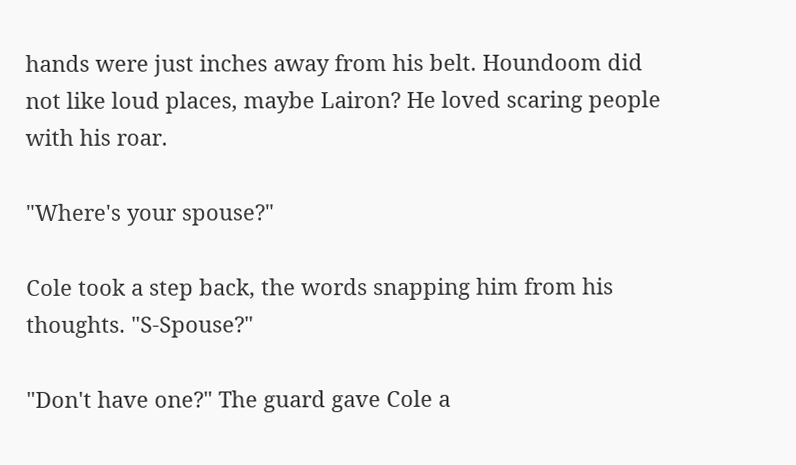hands were just inches away from his belt. Houndoom did not like loud places, maybe Lairon? He loved scaring people with his roar.

"Where's your spouse?"

Cole took a step back, the words snapping him from his thoughts. "S-Spouse?"

"Don't have one?" The guard gave Cole a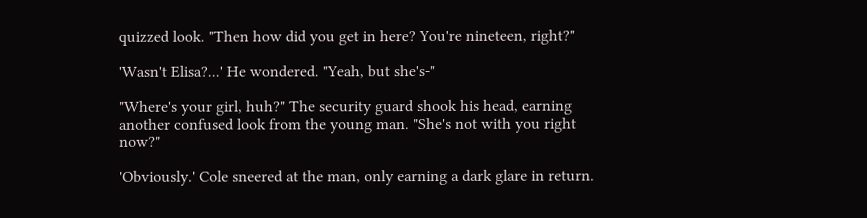quizzed look. "Then how did you get in here? You're nineteen, right?"

'Wasn't Elisa?...' He wondered. "Yeah, but she's-"

"Where's your girl, huh?" The security guard shook his head, earning another confused look from the young man. "She's not with you right now?"

'Obviously.' Cole sneered at the man, only earning a dark glare in return.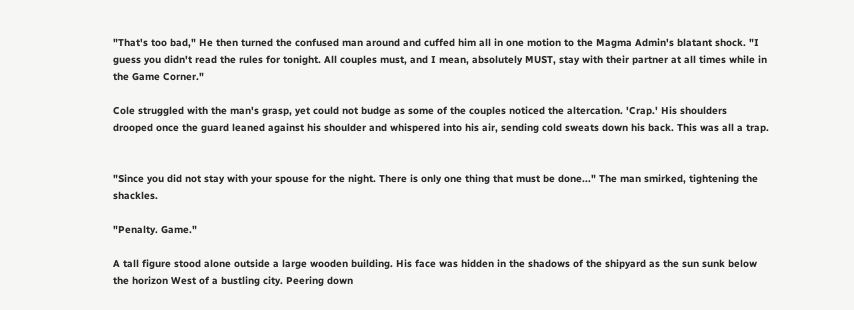"That's too bad," He then turned the confused man around and cuffed him all in one motion to the Magma Admin's blatant shock. "I guess you didn't read the rules for tonight. All couples must, and I mean, absolutely MUST, stay with their partner at all times while in the Game Corner."

Cole struggled with the man's grasp, yet could not budge as some of the couples noticed the altercation. 'Crap.' His shoulders drooped once the guard leaned against his shoulder and whispered into his air, sending cold sweats down his back. This was all a trap.


"Since you did not stay with your spouse for the night. There is only one thing that must be done..." The man smirked, tightening the shackles.

"Penalty. Game."

A tall figure stood alone outside a large wooden building. His face was hidden in the shadows of the shipyard as the sun sunk below the horizon West of a bustling city. Peering down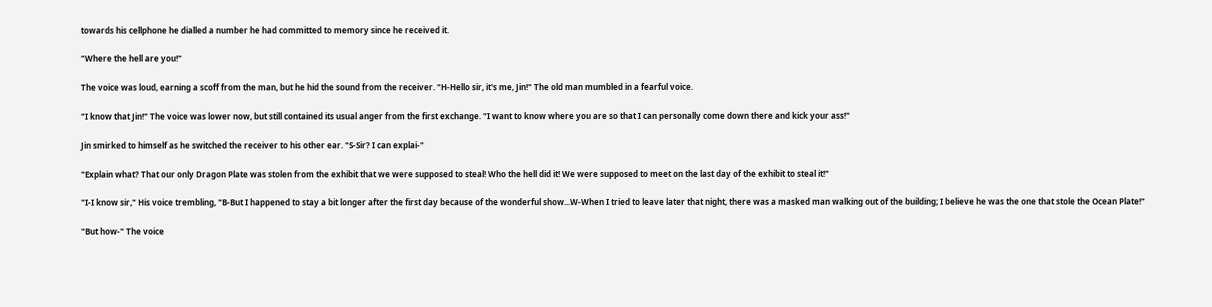towards his cellphone he dialled a number he had committed to memory since he received it.

"Where the hell are you!"

The voice was loud, earning a scoff from the man, but he hid the sound from the receiver. "H-Hello sir, it's me, Jin!" The old man mumbled in a fearful voice.

"I know that Jin!" The voice was lower now, but still contained its usual anger from the first exchange. "I want to know where you are so that I can personally come down there and kick your ass!"

Jin smirked to himself as he switched the receiver to his other ear. "S-Sir? I can explai-"

"Explain what? That our only Dragon Plate was stolen from the exhibit that we were supposed to steal! Who the hell did it! We were supposed to meet on the last day of the exhibit to steal it!"

"I-I know sir," His voice trembling, "B-But I happened to stay a bit longer after the first day because of the wonderful show...W-When I tried to leave later that night, there was a masked man walking out of the building; I believe he was the one that stole the Ocean Plate!"

"But how-" The voice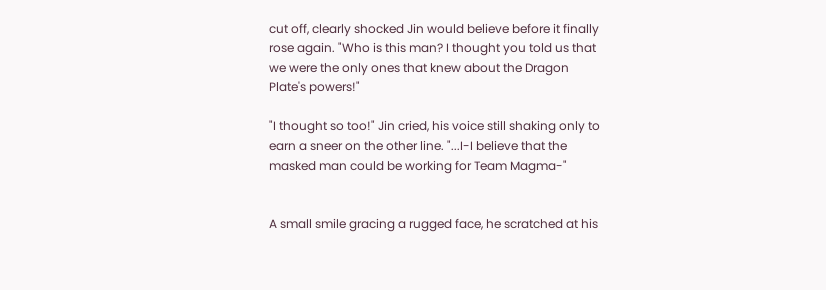cut off, clearly shocked Jin would believe before it finally rose again. "Who is this man? I thought you told us that we were the only ones that knew about the Dragon Plate's powers!"

"I thought so too!" Jin cried, his voice still shaking only to earn a sneer on the other line. "...I-I believe that the masked man could be working for Team Magma-"


A small smile gracing a rugged face, he scratched at his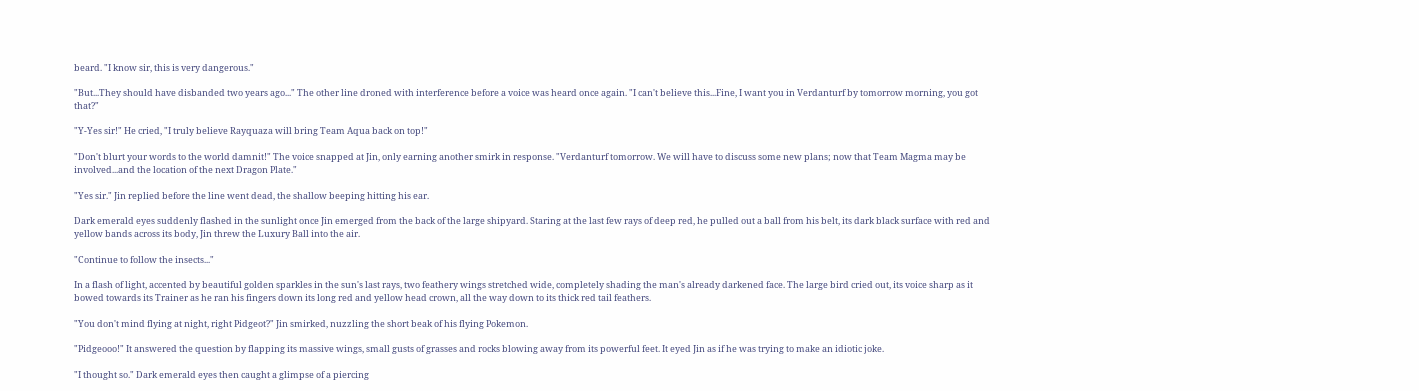beard. "I know sir, this is very dangerous."

"But...They should have disbanded two years ago..." The other line droned with interference before a voice was heard once again. "I can't believe this...Fine, I want you in Verdanturf by tomorrow morning, you got that?"

"Y-Yes sir!" He cried, "I truly believe Rayquaza will bring Team Aqua back on top!"

"Don't blurt your words to the world damnit!" The voice snapped at Jin, only earning another smirk in response. "Verdanturf tomorrow. We will have to discuss some new plans; now that Team Magma may be involved...and the location of the next Dragon Plate."

"Yes sir." Jin replied before the line went dead, the shallow beeping hitting his ear.

Dark emerald eyes suddenly flashed in the sunlight once Jin emerged from the back of the large shipyard. Staring at the last few rays of deep red, he pulled out a ball from his belt, its dark black surface with red and yellow bands across its body, Jin threw the Luxury Ball into the air.

"Continue to follow the insects..."

In a flash of light, accented by beautiful golden sparkles in the sun's last rays, two feathery wings stretched wide, completely shading the man's already darkened face. The large bird cried out, its voice sharp as it bowed towards its Trainer as he ran his fingers down its long red and yellow head crown, all the way down to its thick red tail feathers.

"You don't mind flying at night, right Pidgeot?" Jin smirked, nuzzling the short beak of his flying Pokemon.

"Pidgeooo!" It answered the question by flapping its massive wings, small gusts of grasses and rocks blowing away from its powerful feet. It eyed Jin as if he was trying to make an idiotic joke.

"I thought so." Dark emerald eyes then caught a glimpse of a piercing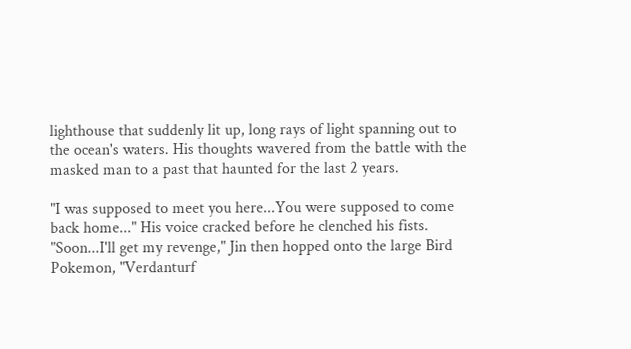lighthouse that suddenly lit up, long rays of light spanning out to the ocean's waters. His thoughts wavered from the battle with the masked man to a past that haunted for the last 2 years.

"I was supposed to meet you here...You were supposed to come back home..." His voice cracked before he clenched his fists. "Soon...I'll get my revenge," Jin then hopped onto the large Bird Pokemon, "Verdanturf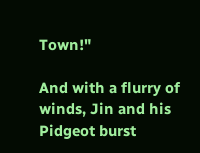Town!"

And with a flurry of winds, Jin and his Pidgeot burst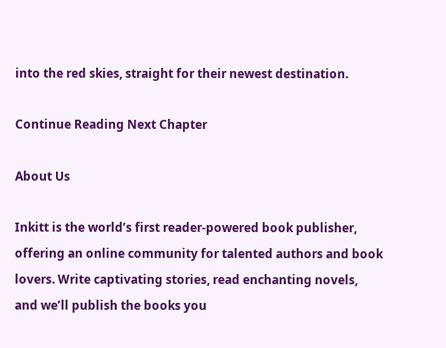into the red skies, straight for their newest destination.

Continue Reading Next Chapter

About Us

Inkitt is the world’s first reader-powered book publisher, offering an online community for talented authors and book lovers. Write captivating stories, read enchanting novels, and we’ll publish the books you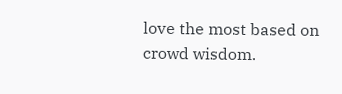love the most based on crowd wisdom.